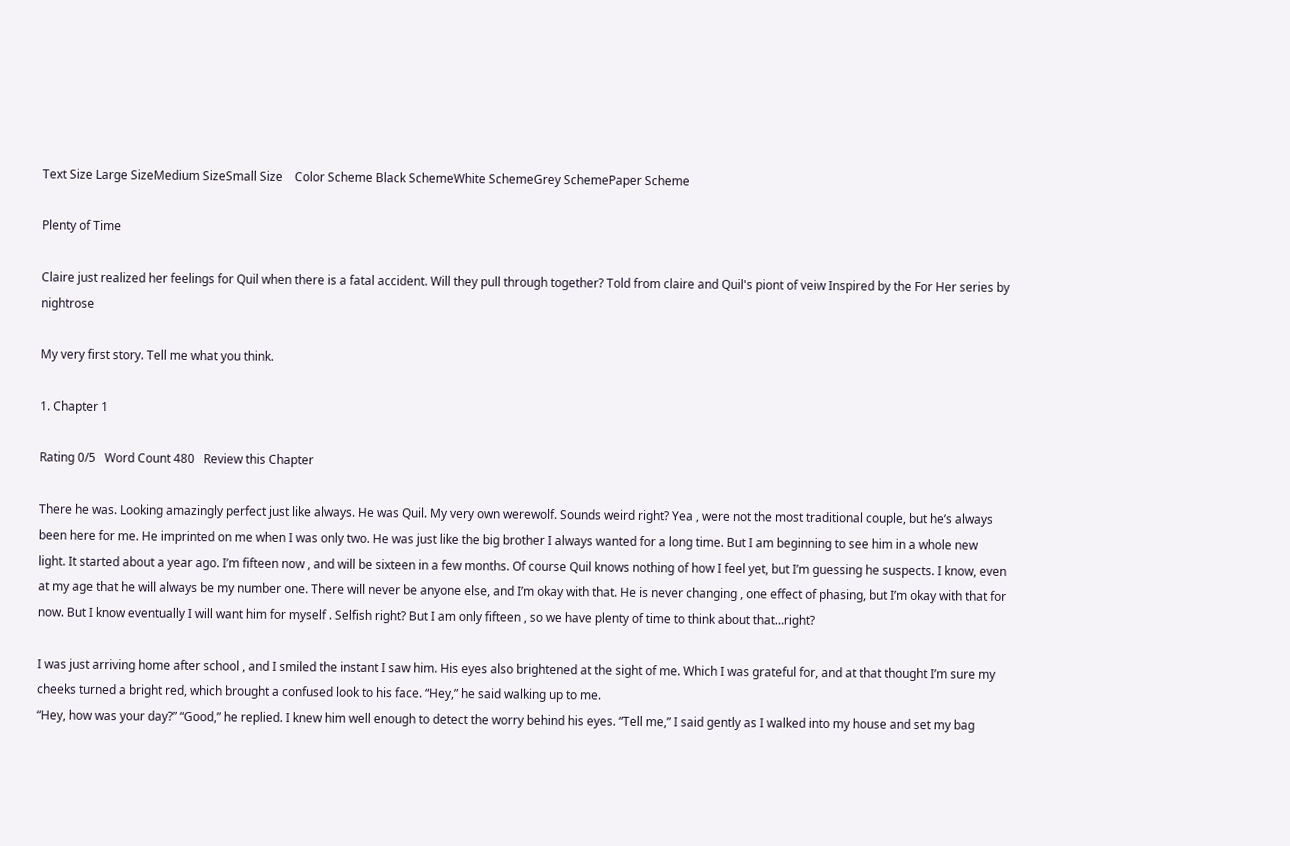Text Size Large SizeMedium SizeSmall Size    Color Scheme Black SchemeWhite SchemeGrey SchemePaper Scheme

Plenty of Time

Claire just realized her feelings for Quil when there is a fatal accident. Will they pull through together? Told from claire and Quil's piont of veiw Inspired by the For Her series by nightrose

My very first story. Tell me what you think.

1. Chapter 1

Rating 0/5   Word Count 480   Review this Chapter

There he was. Looking amazingly perfect just like always. He was Quil. My very own werewolf. Sounds weird right? Yea , were not the most traditional couple, but he’s always been here for me. He imprinted on me when I was only two. He was just like the big brother I always wanted for a long time. But I am beginning to see him in a whole new light. It started about a year ago. I’m fifteen now , and will be sixteen in a few months. Of course Quil knows nothing of how I feel yet, but I’m guessing he suspects. I know, even at my age that he will always be my number one. There will never be anyone else, and I’m okay with that. He is never changing , one effect of phasing, but I’m okay with that for now. But I know eventually I will want him for myself . Selfish right? But I am only fifteen , so we have plenty of time to think about that…right?

I was just arriving home after school , and I smiled the instant I saw him. His eyes also brightened at the sight of me. Which I was grateful for, and at that thought I’m sure my cheeks turned a bright red, which brought a confused look to his face. “Hey,” he said walking up to me.
“Hey, how was your day?” “Good,” he replied. I knew him well enough to detect the worry behind his eyes. “Tell me,” I said gently as I walked into my house and set my bag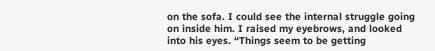on the sofa. I could see the internal struggle going on inside him. I raised my eyebrows, and looked into his eyes. “Things seem to be getting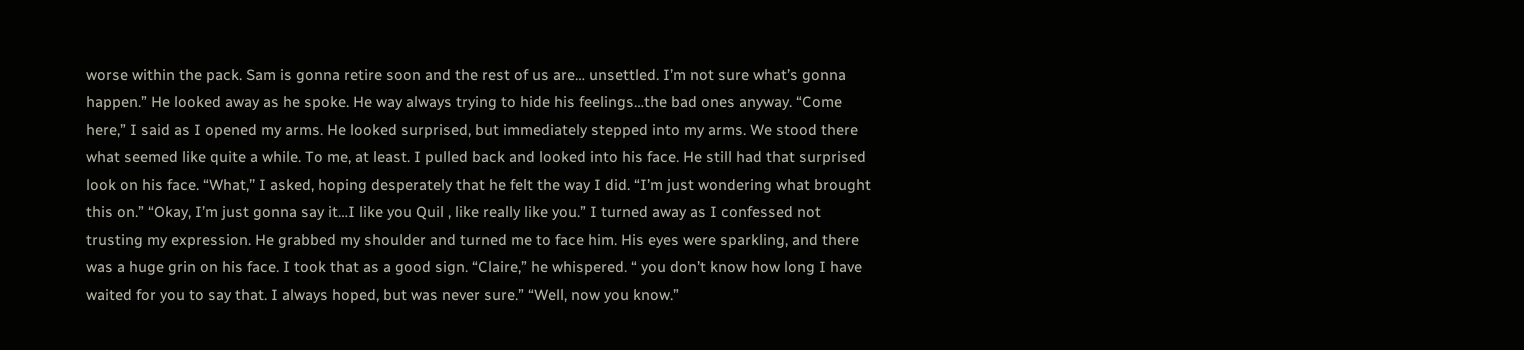worse within the pack. Sam is gonna retire soon and the rest of us are… unsettled. I’m not sure what’s gonna happen.” He looked away as he spoke. He way always trying to hide his feelings…the bad ones anyway. “Come here,” I said as I opened my arms. He looked surprised, but immediately stepped into my arms. We stood there what seemed like quite a while. To me, at least. I pulled back and looked into his face. He still had that surprised look on his face. “What,’’ I asked, hoping desperately that he felt the way I did. “I’m just wondering what brought this on.” “Okay, I’m just gonna say it…I like you Quil , like really like you.” I turned away as I confessed not trusting my expression. He grabbed my shoulder and turned me to face him. His eyes were sparkling, and there was a huge grin on his face. I took that as a good sign. “Claire,” he whispered. “ you don’t know how long I have waited for you to say that. I always hoped, but was never sure.” “Well, now you know.”